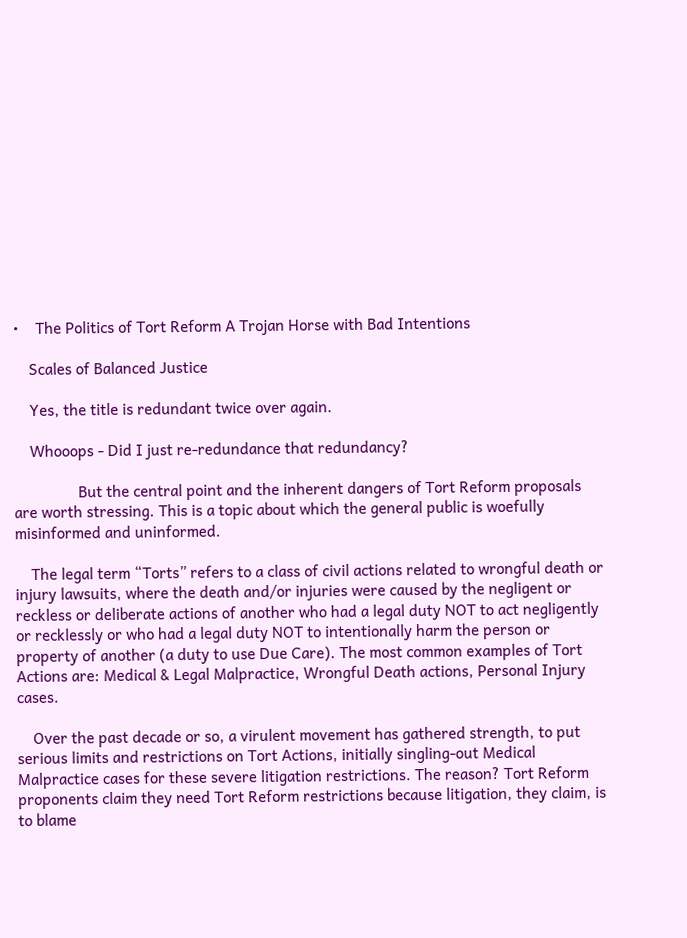•    The Politics of Tort Reform A Trojan Horse with Bad Intentions

    Scales of Balanced Justice

    Yes, the title is redundant twice over again.

    Whooops - Did I just re-redundance that redundancy?

                But the central point and the inherent dangers of Tort Reform proposals are worth stressing. This is a topic about which the general public is woefully misinformed and uninformed.

    The legal term “Torts” refers to a class of civil actions related to wrongful death or injury lawsuits, where the death and/or injuries were caused by the negligent or reckless or deliberate actions of another who had a legal duty NOT to act negligently or recklessly or who had a legal duty NOT to intentionally harm the person or property of another (a duty to use Due Care). The most common examples of Tort Actions are: Medical & Legal Malpractice, Wrongful Death actions, Personal Injury cases.

    Over the past decade or so, a virulent movement has gathered strength, to put serious limits and restrictions on Tort Actions, initially singling-out Medical Malpractice cases for these severe litigation restrictions. The reason? Tort Reform proponents claim they need Tort Reform restrictions because litigation, they claim, is to blame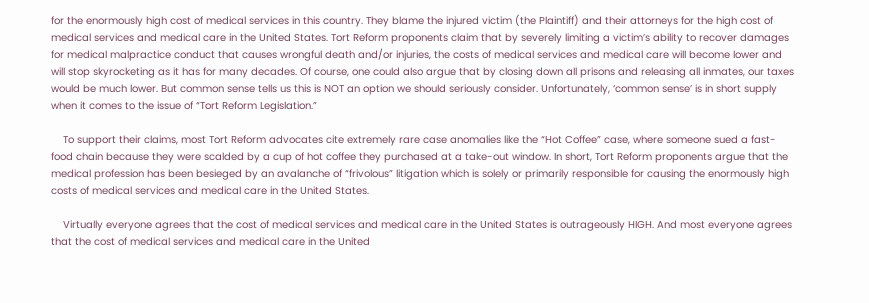for the enormously high cost of medical services in this country. They blame the injured victim (the Plaintiff) and their attorneys for the high cost of medical services and medical care in the United States. Tort Reform proponents claim that by severely limiting a victim’s ability to recover damages for medical malpractice conduct that causes wrongful death and/or injuries, the costs of medical services and medical care will become lower and will stop skyrocketing as it has for many decades. Of course, one could also argue that by closing down all prisons and releasing all inmates, our taxes would be much lower. But common sense tells us this is NOT an option we should seriously consider. Unfortunately, ‘common sense’ is in short supply when it comes to the issue of “Tort Reform Legislation.”

    To support their claims, most Tort Reform advocates cite extremely rare case anomalies like the “Hot Coffee” case, where someone sued a fast-food chain because they were scalded by a cup of hot coffee they purchased at a take-out window. In short, Tort Reform proponents argue that the medical profession has been besieged by an avalanche of “frivolous” litigation which is solely or primarily responsible for causing the enormously high costs of medical services and medical care in the United States.

    Virtually everyone agrees that the cost of medical services and medical care in the United States is outrageously HIGH. And most everyone agrees that the cost of medical services and medical care in the United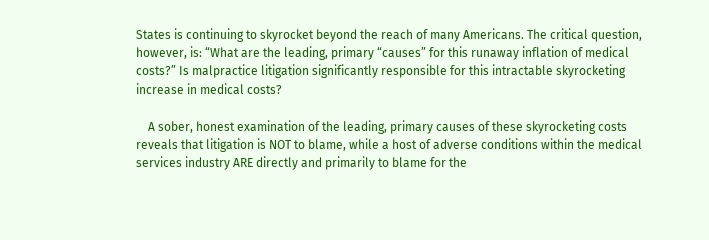States is continuing to skyrocket beyond the reach of many Americans. The critical question, however, is: “What are the leading, primary “causes” for this runaway inflation of medical costs?” Is malpractice litigation significantly responsible for this intractable skyrocketing increase in medical costs?

    A sober, honest examination of the leading, primary causes of these skyrocketing costs reveals that litigation is NOT to blame, while a host of adverse conditions within the medical services industry ARE directly and primarily to blame for the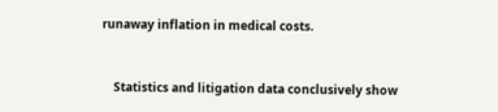runaway inflation in medical costs.


    Statistics and litigation data conclusively show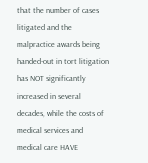that the number of cases litigated and the malpractice awards being handed-out in tort litigation has NOT significantly increased in several decades, while the costs of medical services and medical care HAVE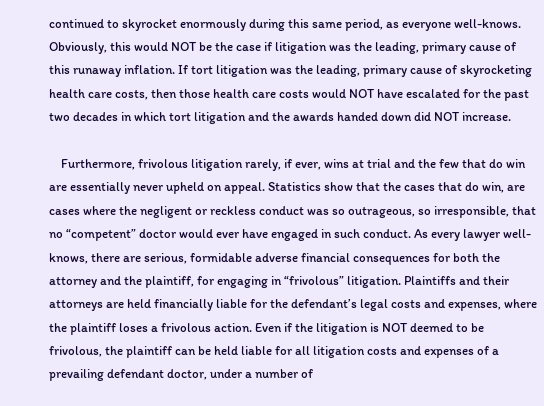continued to skyrocket enormously during this same period, as everyone well-knows. Obviously, this would NOT be the case if litigation was the leading, primary cause of this runaway inflation. If tort litigation was the leading, primary cause of skyrocketing health care costs, then those health care costs would NOT have escalated for the past two decades in which tort litigation and the awards handed down did NOT increase.

    Furthermore, frivolous litigation rarely, if ever, wins at trial and the few that do win are essentially never upheld on appeal. Statistics show that the cases that do win, are cases where the negligent or reckless conduct was so outrageous, so irresponsible, that no “competent” doctor would ever have engaged in such conduct. As every lawyer well-knows, there are serious, formidable adverse financial consequences for both the attorney and the plaintiff, for engaging in “frivolous” litigation. Plaintiffs and their attorneys are held financially liable for the defendant’s legal costs and expenses, where the plaintiff loses a frivolous action. Even if the litigation is NOT deemed to be frivolous, the plaintiff can be held liable for all litigation costs and expenses of a prevailing defendant doctor, under a number of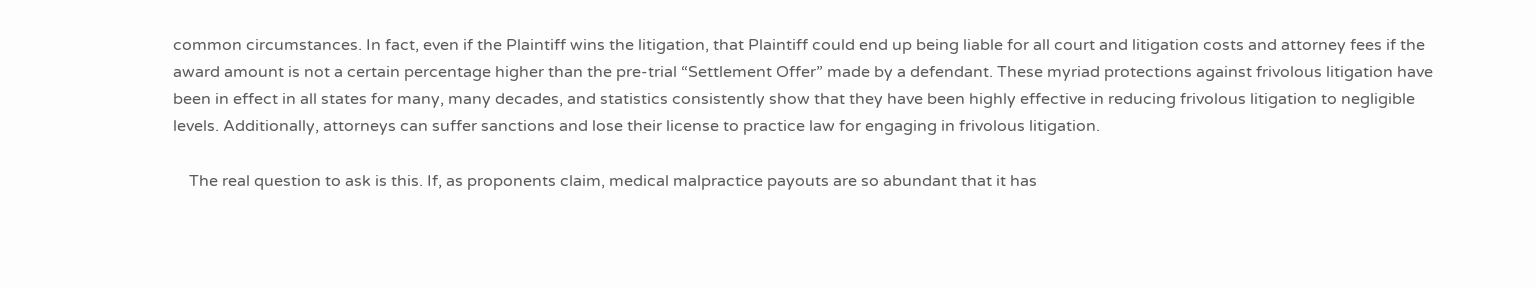common circumstances. In fact, even if the Plaintiff wins the litigation, that Plaintiff could end up being liable for all court and litigation costs and attorney fees if the award amount is not a certain percentage higher than the pre-trial “Settlement Offer” made by a defendant. These myriad protections against frivolous litigation have been in effect in all states for many, many decades, and statistics consistently show that they have been highly effective in reducing frivolous litigation to negligible levels. Additionally, attorneys can suffer sanctions and lose their license to practice law for engaging in frivolous litigation.

    The real question to ask is this. If, as proponents claim, medical malpractice payouts are so abundant that it has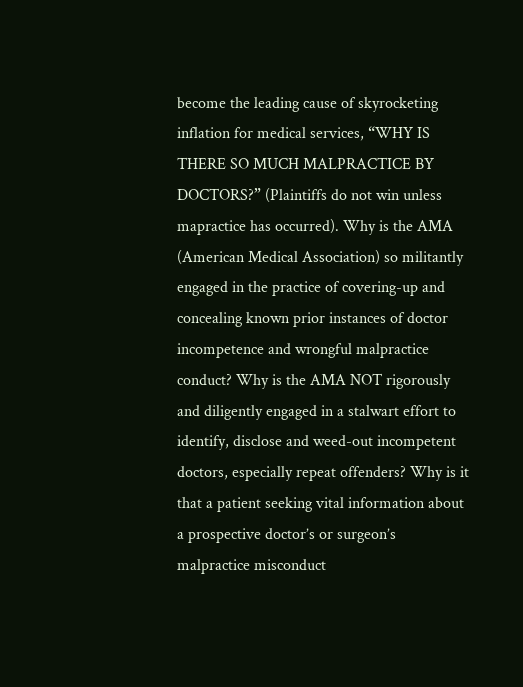become the leading cause of skyrocketing inflation for medical services, “WHY IS THERE SO MUCH MALPRACTICE BY DOCTORS?” (Plaintiffs do not win unless mapractice has occurred). Why is the AMA (American Medical Association) so militantly engaged in the practice of covering-up and concealing known prior instances of doctor incompetence and wrongful malpractice conduct? Why is the AMA NOT rigorously and diligently engaged in a stalwart effort to identify, disclose and weed-out incompetent doctors, especially repeat offenders? Why is it that a patient seeking vital information about a prospective doctor’s or surgeon’s malpractice misconduct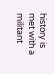history is met with a militant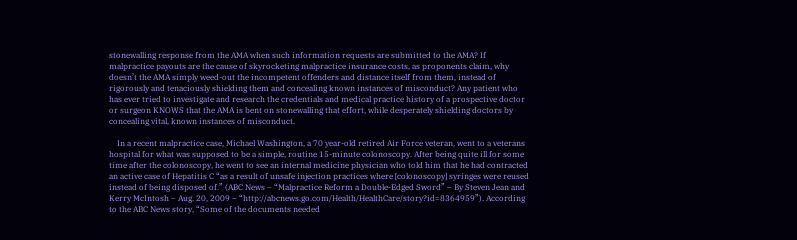stonewalling response from the AMA when such information requests are submitted to the AMA? If malpractice payouts are the cause of skyrocketing malpractice insurance costs, as proponents claim, why doesn’t the AMA simply weed-out the incompetent offenders and distance itself from them, instead of rigorously and tenaciously shielding them and concealing known instances of misconduct? Any patient who has ever tried to investigate and research the credentials and medical practice history of a prospective doctor or surgeon KNOWS that the AMA is bent on stonewalling that effort, while desperately shielding doctors by concealing vital, known instances of misconduct.

    In a recent malpractice case, Michael Washington, a 70 year-old retired Air Force veteran, went to a veterans hospital for what was supposed to be a simple, routine 15-minute colonoscopy. After being quite ill for some time after the colonoscopy, he went to see an internal medicine physician who told him that he had contracted an active case of Hepatitis C “as a result of unsafe injection practices where [colonoscopy] syringes were reused instead of being disposed of.” (ABC News – “Malpractice Reform a Double-Edged Sword” – By Steven Jean and Kerry McIntosh – Aug. 20, 2009 – “http://abcnews.go.com/Health/HealthCare/story?id=8364959”). According to the ABC News story, “Some of the documents needed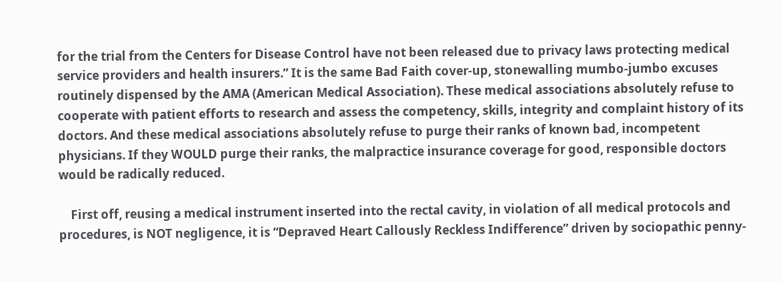for the trial from the Centers for Disease Control have not been released due to privacy laws protecting medical service providers and health insurers.” It is the same Bad Faith cover-up, stonewalling mumbo-jumbo excuses routinely dispensed by the AMA (American Medical Association). These medical associations absolutely refuse to cooperate with patient efforts to research and assess the competency, skills, integrity and complaint history of its doctors. And these medical associations absolutely refuse to purge their ranks of known bad, incompetent physicians. If they WOULD purge their ranks, the malpractice insurance coverage for good, responsible doctors would be radically reduced.

    First off, reusing a medical instrument inserted into the rectal cavity, in violation of all medical protocols and procedures, is NOT negligence, it is “Depraved Heart Callously Reckless Indifference” driven by sociopathic penny-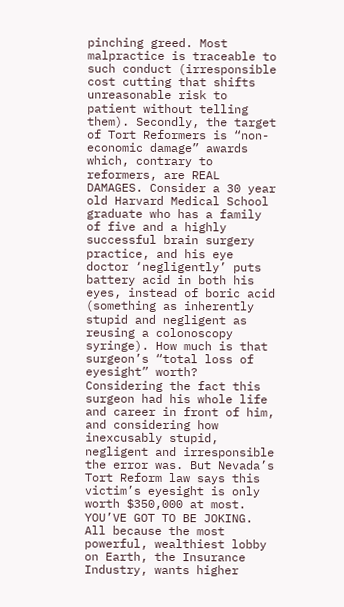pinching greed. Most malpractice is traceable to such conduct (irresponsible cost cutting that shifts unreasonable risk to patient without telling them). Secondly, the target of Tort Reformers is “non-economic damage” awards which, contrary to reformers, are REAL DAMAGES. Consider a 30 year old Harvard Medical School graduate who has a family of five and a highly successful brain surgery practice, and his eye doctor ‘negligently’ puts battery acid in both his eyes, instead of boric acid (something as inherently stupid and negligent as reusing a colonoscopy syringe). How much is that surgeon’s “total loss of eyesight” worth? Considering the fact this surgeon had his whole life and career in front of him, and considering how inexcusably stupid, negligent and irresponsible the error was. But Nevada’s Tort Reform law says this victim’s eyesight is only worth $350,000 at most. YOU’VE GOT TO BE JOKING. All because the most powerful, wealthiest lobby on Earth, the Insurance Industry, wants higher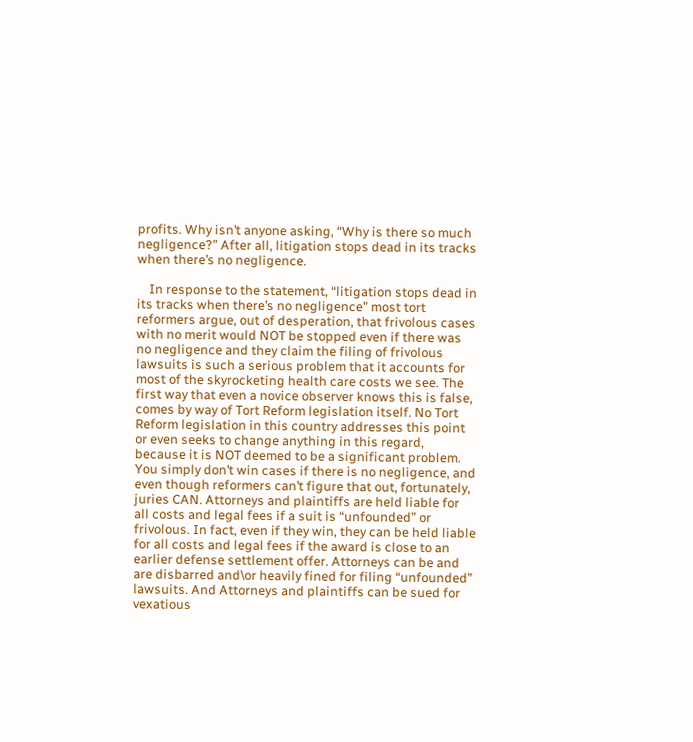profits. Why isn’t anyone asking, “Why is there so much negligence?” After all, litigation stops dead in its tracks when there’s no negligence.

    In response to the statement, “litigation stops dead in its tracks when there’s no negligence” most tort reformers argue, out of desperation, that frivolous cases with no merit would NOT be stopped even if there was no negligence and they claim the filing of frivolous lawsuits is such a serious problem that it accounts for most of the skyrocketing health care costs we see. The first way that even a novice observer knows this is false, comes by way of Tort Reform legislation itself. No Tort Reform legislation in this country addresses this point or even seeks to change anything in this regard, because it is NOT deemed to be a significant problem. You simply don’t win cases if there is no negligence, and even though reformers can’t figure that out, fortunately, juries CAN. Attorneys and plaintiffs are held liable for all costs and legal fees if a suit is “unfounded” or frivolous. In fact, even if they win, they can be held liable for all costs and legal fees if the award is close to an earlier defense settlement offer. Attorneys can be and are disbarred and\or heavily fined for filing “unfounded” lawsuits. And Attorneys and plaintiffs can be sued for vexatious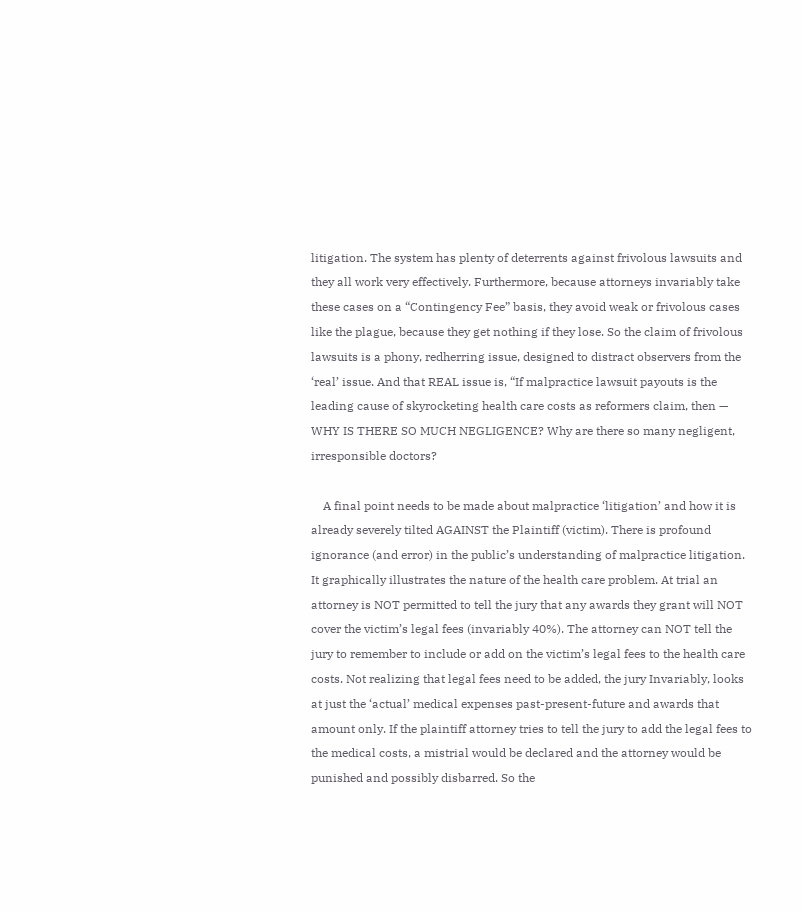litigation. The system has plenty of deterrents against frivolous lawsuits and they all work very effectively. Furthermore, because attorneys invariably take these cases on a “Contingency Fee” basis, they avoid weak or frivolous cases like the plague, because they get nothing if they lose. So the claim of frivolous lawsuits is a phony, redherring issue, designed to distract observers from the ‘real’ issue. And that REAL issue is, “If malpractice lawsuit payouts is the leading cause of skyrocketing health care costs as reformers claim, then — WHY IS THERE SO MUCH NEGLIGENCE? Why are there so many negligent, irresponsible doctors?

    A final point needs to be made about malpractice ‘litigation’ and how it is already severely tilted AGAINST the Plaintiff (victim). There is profound ignorance (and error) in the public’s understanding of malpractice litigation. It graphically illustrates the nature of the health care problem. At trial an attorney is NOT permitted to tell the jury that any awards they grant will NOT cover the victim’s legal fees (invariably 40%). The attorney can NOT tell the jury to remember to include or add on the victim’s legal fees to the health care costs. Not realizing that legal fees need to be added, the jury Invariably, looks at just the ‘actual’ medical expenses past-present-future and awards that amount only. If the plaintiff attorney tries to tell the jury to add the legal fees to the medical costs, a mistrial would be declared and the attorney would be punished and possibly disbarred. So the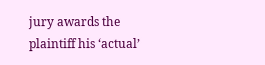jury awards the plaintiff his ‘actual’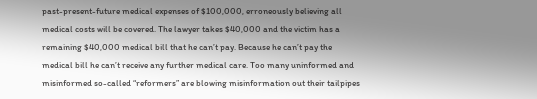past-present-future medical expenses of $100,000, erroneously believing all medical costs will be covered. The lawyer takes $40,000 and the victim has a remaining $40,000 medical bill that he can’t pay. Because he can’t pay the medical bill he can’t receive any further medical care. Too many uninformed and misinformed so-called “reformers” are blowing misinformation out their tailpipes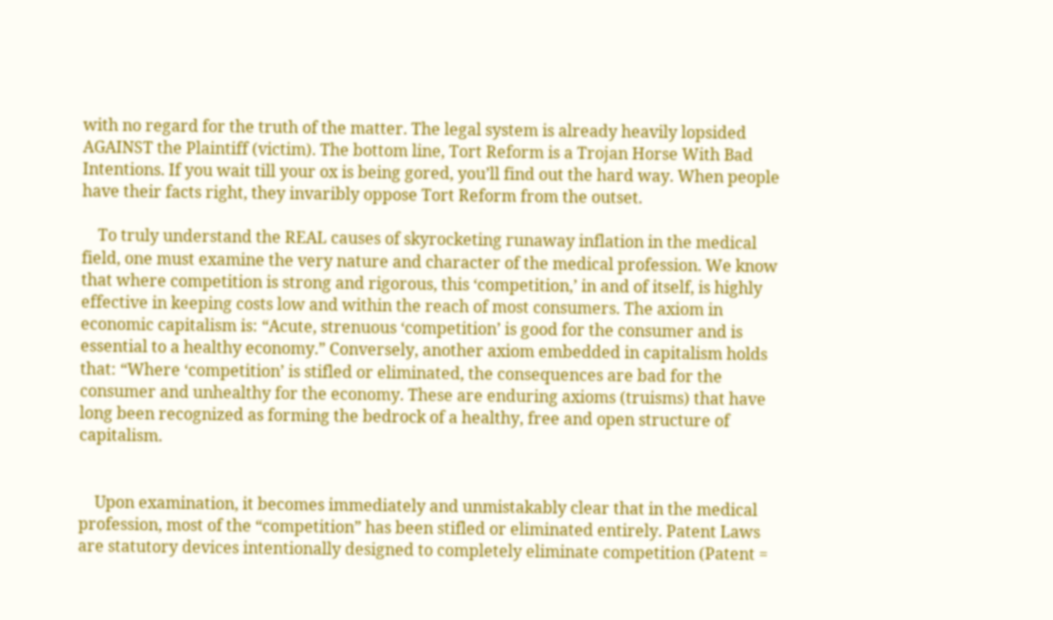with no regard for the truth of the matter. The legal system is already heavily lopsided AGAINST the Plaintiff (victim). The bottom line, Tort Reform is a Trojan Horse With Bad Intentions. If you wait till your ox is being gored, you’ll find out the hard way. When people have their facts right, they invaribly oppose Tort Reform from the outset.

    To truly understand the REAL causes of skyrocketing runaway inflation in the medical field, one must examine the very nature and character of the medical profession. We know that where competition is strong and rigorous, this ‘competition,’ in and of itself, is highly effective in keeping costs low and within the reach of most consumers. The axiom in economic capitalism is: “Acute, strenuous ‘competition’ is good for the consumer and is essential to a healthy economy.” Conversely, another axiom embedded in capitalism holds that: “Where ‘competition’ is stifled or eliminated, the consequences are bad for the consumer and unhealthy for the economy. These are enduring axioms (truisms) that have long been recognized as forming the bedrock of a healthy, free and open structure of capitalism.


    Upon examination, it becomes immediately and unmistakably clear that in the medical profession, most of the “competition” has been stifled or eliminated entirely. Patent Laws are statutory devices intentionally designed to completely eliminate competition (Patent =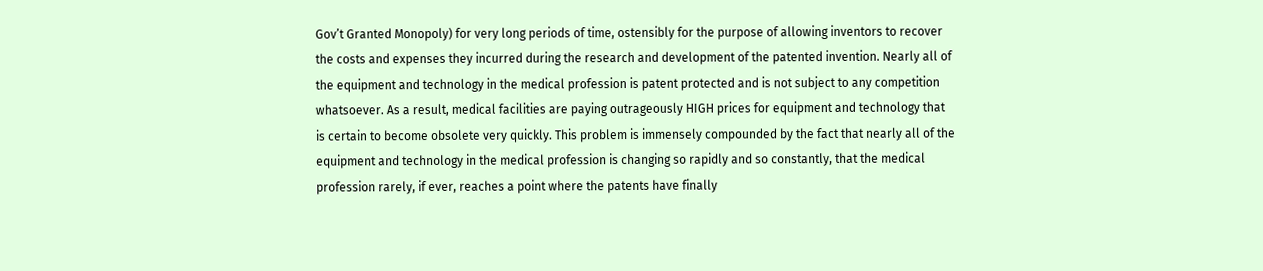Gov’t Granted Monopoly) for very long periods of time, ostensibly for the purpose of allowing inventors to recover the costs and expenses they incurred during the research and development of the patented invention. Nearly all of the equipment and technology in the medical profession is patent protected and is not subject to any competition whatsoever. As a result, medical facilities are paying outrageously HIGH prices for equipment and technology that is certain to become obsolete very quickly. This problem is immensely compounded by the fact that nearly all of the equipment and technology in the medical profession is changing so rapidly and so constantly, that the medical profession rarely, if ever, reaches a point where the patents have finally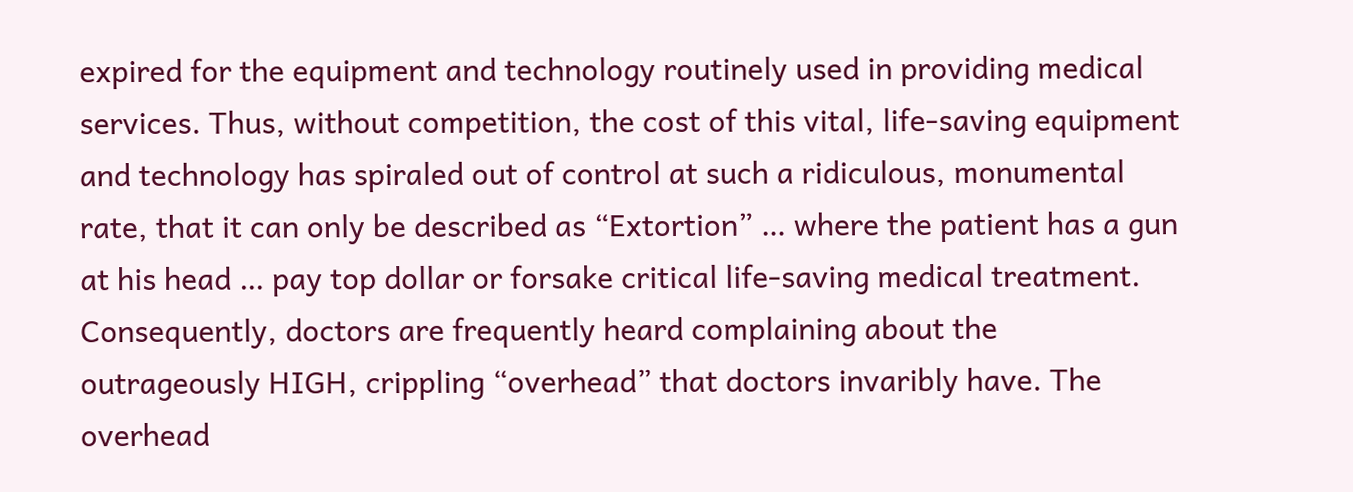expired for the equipment and technology routinely used in providing medical services. Thus, without competition, the cost of this vital, life-saving equipment and technology has spiraled out of control at such a ridiculous, monumental rate, that it can only be described as “Extortion” … where the patient has a gun at his head … pay top dollar or forsake critical life-saving medical treatment. Consequently, doctors are frequently heard complaining about the outrageously HIGH, crippling “overhead” that doctors invaribly have. The overhead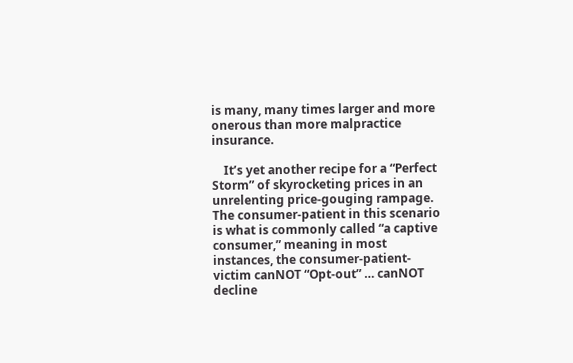is many, many times larger and more onerous than more malpractice insurance.

    It’s yet another recipe for a “Perfect Storm” of skyrocketing prices in an unrelenting price-gouging rampage. The consumer-patient in this scenario is what is commonly called “a captive consumer,” meaning in most instances, the consumer-patient-victim canNOT “Opt-out” … canNOT decline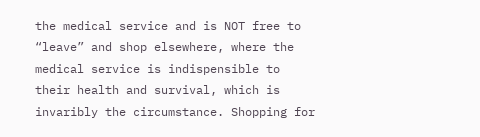the medical service and is NOT free to “leave” and shop elsewhere, where the medical service is indispensible to their health and survival, which is invaribly the circumstance. Shopping for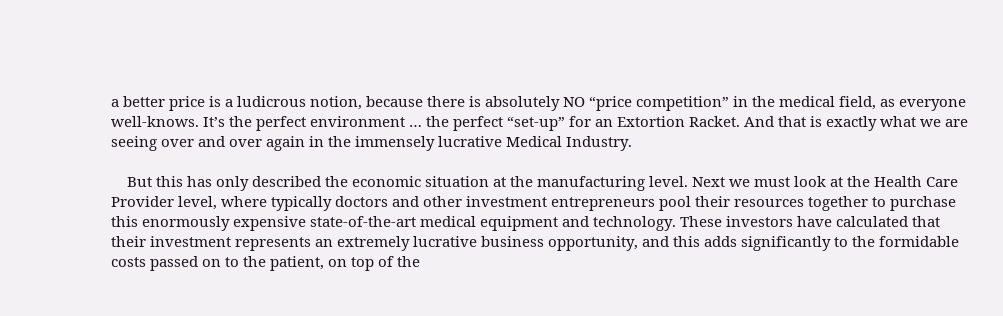a better price is a ludicrous notion, because there is absolutely NO “price competition” in the medical field, as everyone well-knows. It’s the perfect environment … the perfect “set-up” for an Extortion Racket. And that is exactly what we are seeing over and over again in the immensely lucrative Medical Industry.

    But this has only described the economic situation at the manufacturing level. Next we must look at the Health Care Provider level, where typically doctors and other investment entrepreneurs pool their resources together to purchase this enormously expensive state-of-the-art medical equipment and technology. These investors have calculated that their investment represents an extremely lucrative business opportunity, and this adds significantly to the formidable costs passed on to the patient, on top of the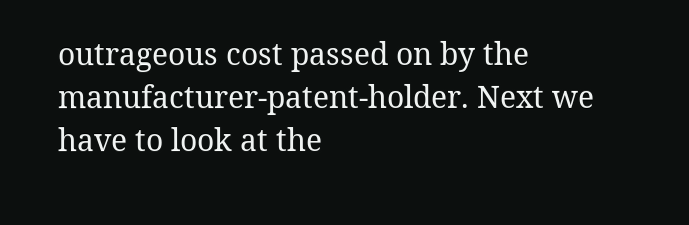outrageous cost passed on by the manufacturer-patent-holder. Next we have to look at the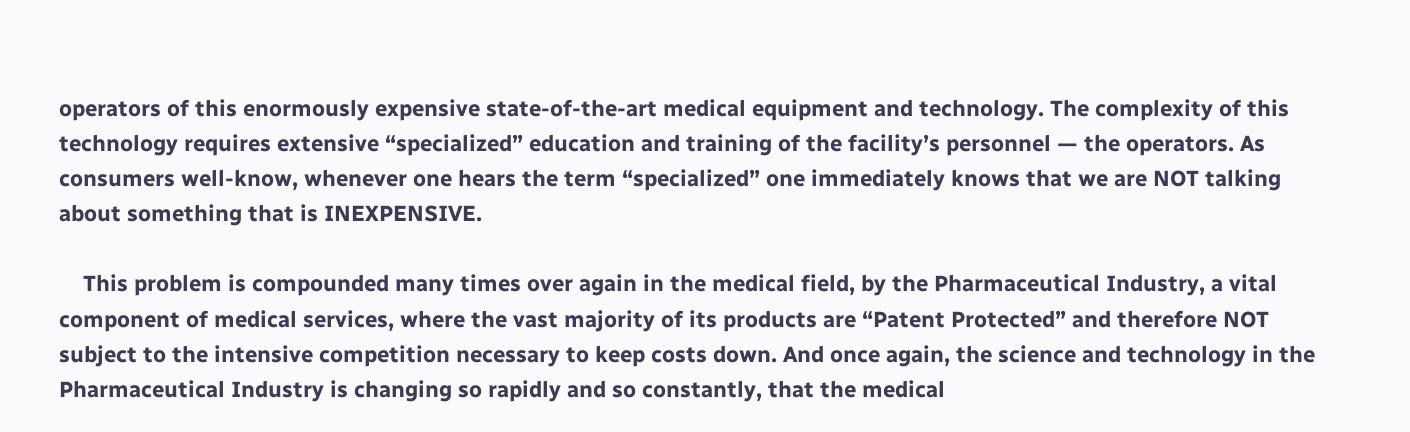operators of this enormously expensive state-of-the-art medical equipment and technology. The complexity of this technology requires extensive “specialized” education and training of the facility’s personnel — the operators. As consumers well-know, whenever one hears the term “specialized” one immediately knows that we are NOT talking about something that is INEXPENSIVE.

    This problem is compounded many times over again in the medical field, by the Pharmaceutical Industry, a vital component of medical services, where the vast majority of its products are “Patent Protected” and therefore NOT subject to the intensive competition necessary to keep costs down. And once again, the science and technology in the Pharmaceutical Industry is changing so rapidly and so constantly, that the medical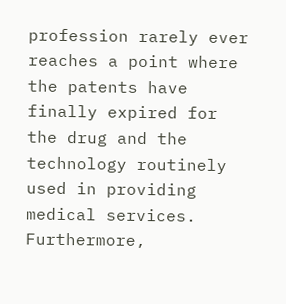profession rarely ever reaches a point where the patents have finally expired for the drug and the technology routinely used in providing medical services. Furthermore,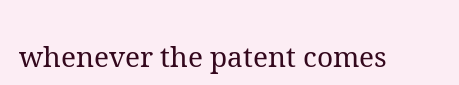whenever the patent comes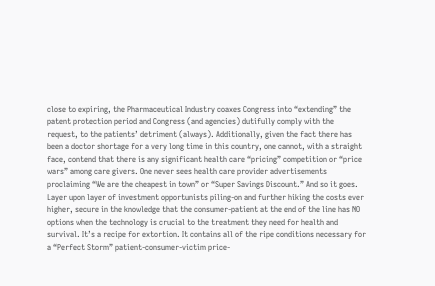close to expiring, the Pharmaceutical Industry coaxes Congress into “extending” the patent protection period and Congress (and agencies) dutifully comply with the request, to the patients’ detriment (always). Additionally, given the fact there has been a doctor shortage for a very long time in this country, one cannot, with a straight face, contend that there is any significant health care “pricing” competition or “price wars” among care givers. One never sees health care provider advertisements proclaiming “We are the cheapest in town” or “Super Savings Discount.” And so it goes. Layer upon layer of investment opportunists piling-on and further hiking the costs ever higher, secure in the knowledge that the consumer-patient at the end of the line has NO options when the technology is crucial to the treatment they need for health and survival. It’s a recipe for extortion. It contains all of the ripe conditions necessary for a “Perfect Storm” patient-consumer-victim price-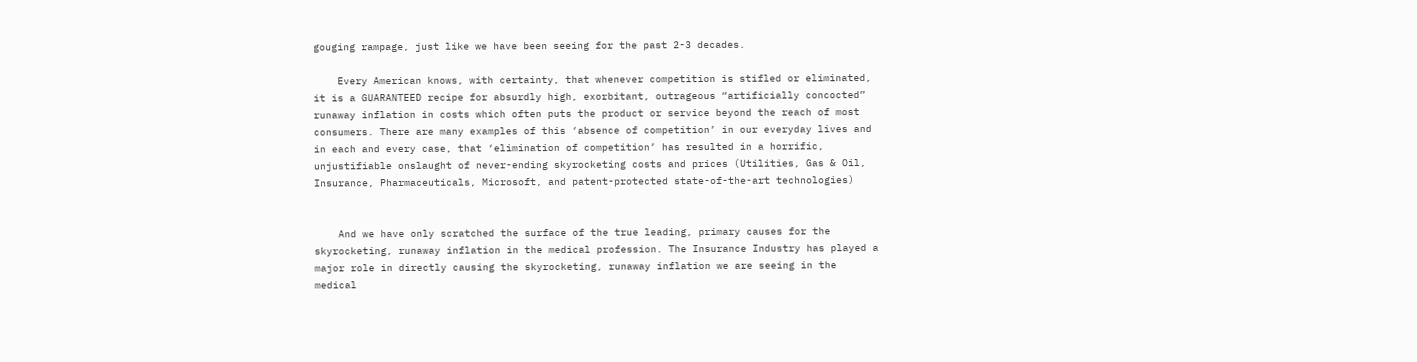gouging rampage, just like we have been seeing for the past 2-3 decades.

    Every American knows, with certainty, that whenever competition is stifled or eliminated, it is a GUARANTEED recipe for absurdly high, exorbitant, outrageous “artificially concocted” runaway inflation in costs which often puts the product or service beyond the reach of most consumers. There are many examples of this ‘absence of competition’ in our everyday lives and in each and every case, that ‘elimination of competition’ has resulted in a horrific, unjustifiable onslaught of never-ending skyrocketing costs and prices (Utilities, Gas & Oil, Insurance, Pharmaceuticals, Microsoft, and patent-protected state-of-the-art technologies)


    And we have only scratched the surface of the true leading, primary causes for the skyrocketing, runaway inflation in the medical profession. The Insurance Industry has played a major role in directly causing the skyrocketing, runaway inflation we are seeing in the medical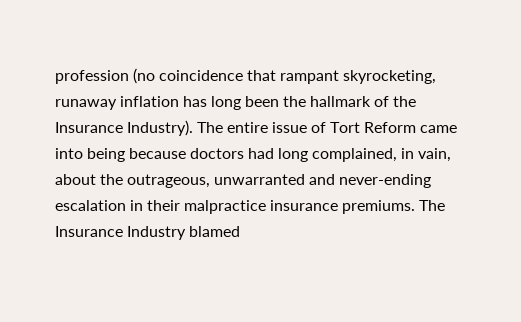profession (no coincidence that rampant skyrocketing, runaway inflation has long been the hallmark of the Insurance Industry). The entire issue of Tort Reform came into being because doctors had long complained, in vain, about the outrageous, unwarranted and never-ending escalation in their malpractice insurance premiums. The Insurance Industry blamed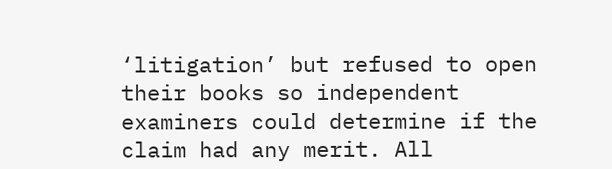‘litigation’ but refused to open their books so independent examiners could determine if the claim had any merit. All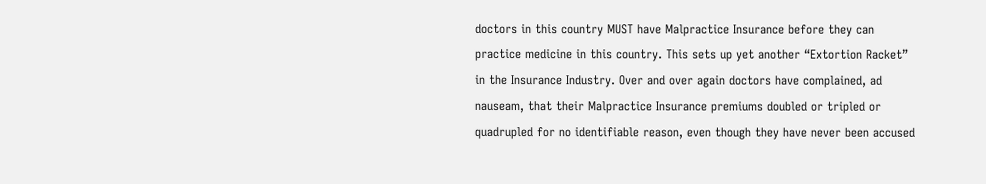doctors in this country MUST have Malpractice Insurance before they can practice medicine in this country. This sets up yet another “Extortion Racket” in the Insurance Industry. Over and over again doctors have complained, ad nauseam, that their Malpractice Insurance premiums doubled or tripled or quadrupled for no identifiable reason, even though they have never been accused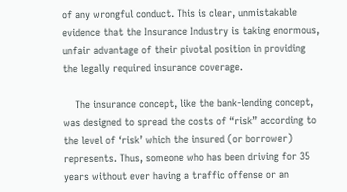of any wrongful conduct. This is clear, unmistakable evidence that the Insurance Industry is taking enormous, unfair advantage of their pivotal position in providing the legally required insurance coverage.

    The insurance concept, like the bank-lending concept, was designed to spread the costs of “risk” according to the level of ‘risk’ which the insured (or borrower) represents. Thus, someone who has been driving for 35 years without ever having a traffic offense or an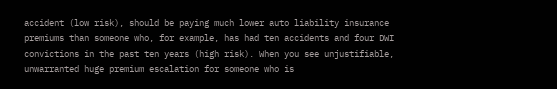accident (low risk), should be paying much lower auto liability insurance premiums than someone who, for example, has had ten accidents and four DWI convictions in the past ten years (high risk). When you see unjustifiable, unwarranted huge premium escalation for someone who is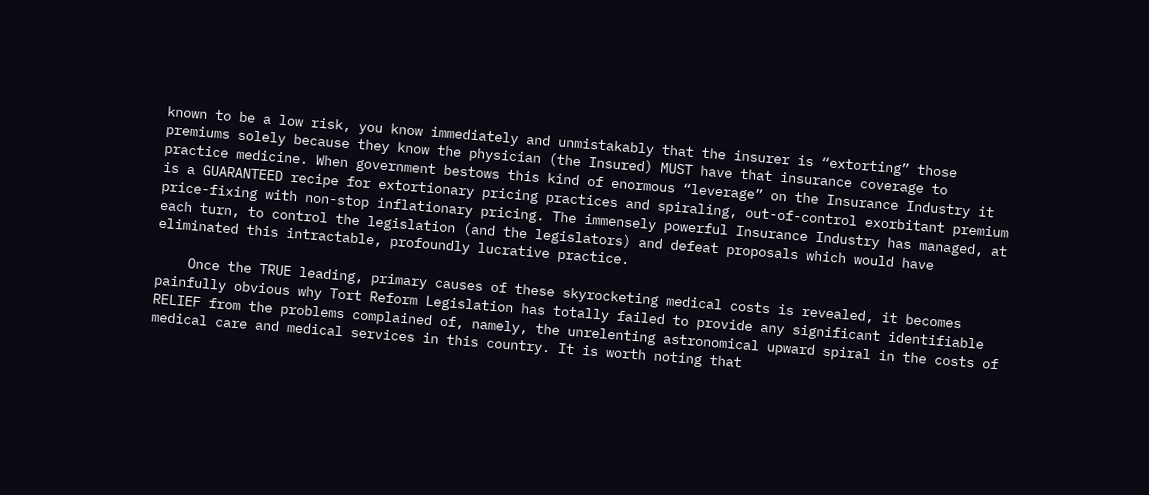known to be a low risk, you know immediately and unmistakably that the insurer is “extorting” those premiums solely because they know the physician (the Insured) MUST have that insurance coverage to practice medicine. When government bestows this kind of enormous “leverage” on the Insurance Industry it is a GUARANTEED recipe for extortionary pricing practices and spiraling, out-of-control exorbitant premium price-fixing with non-stop inflationary pricing. The immensely powerful Insurance Industry has managed, at each turn, to control the legislation (and the legislators) and defeat proposals which would have eliminated this intractable, profoundly lucrative practice.

    Once the TRUE leading, primary causes of these skyrocketing medical costs is revealed, it becomes painfully obvious why Tort Reform Legislation has totally failed to provide any significant identifiable RELIEF from the problems complained of, namely, the unrelenting astronomical upward spiral in the costs of medical care and medical services in this country. It is worth noting that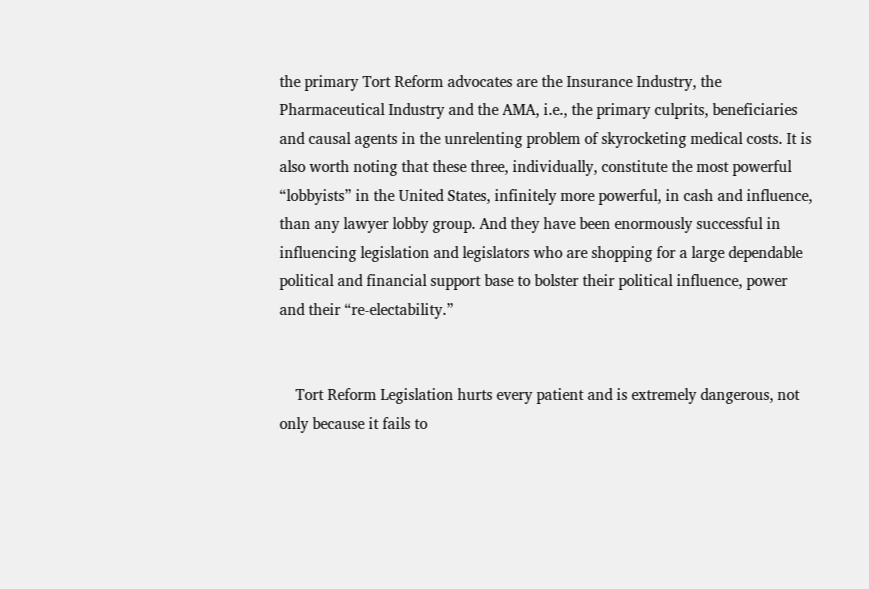the primary Tort Reform advocates are the Insurance Industry, the Pharmaceutical Industry and the AMA, i.e., the primary culprits, beneficiaries and causal agents in the unrelenting problem of skyrocketing medical costs. It is also worth noting that these three, individually, constitute the most powerful “lobbyists” in the United States, infinitely more powerful, in cash and influence, than any lawyer lobby group. And they have been enormously successful in influencing legislation and legislators who are shopping for a large dependable political and financial support base to bolster their political influence, power and their “re-electability.”


    Tort Reform Legislation hurts every patient and is extremely dangerous, not only because it fails to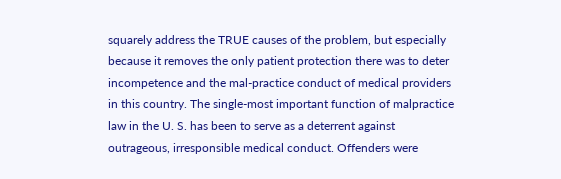squarely address the TRUE causes of the problem, but especially because it removes the only patient protection there was to deter incompetence and the mal-practice conduct of medical providers in this country. The single-most important function of malpractice law in the U. S. has been to serve as a deterrent against outrageous, irresponsible medical conduct. Offenders were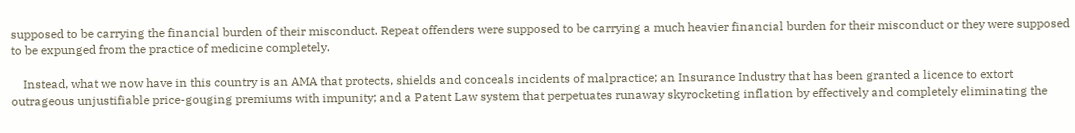supposed to be carrying the financial burden of their misconduct. Repeat offenders were supposed to be carrying a much heavier financial burden for their misconduct or they were supposed to be expunged from the practice of medicine completely.

    Instead, what we now have in this country is an AMA that protects, shields and conceals incidents of malpractice; an Insurance Industry that has been granted a licence to extort outrageous unjustifiable price-gouging premiums with impunity; and a Patent Law system that perpetuates runaway skyrocketing inflation by effectively and completely eliminating the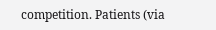competition. Patients (via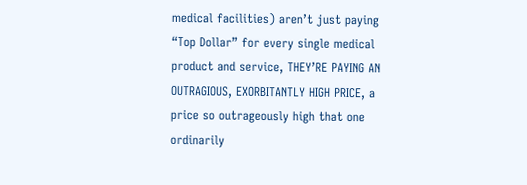medical facilities) aren’t just paying “Top Dollar” for every single medical product and service, THEY’RE PAYING AN OUTRAGIOUS, EXORBITANTLY HIGH PRICE, a price so outrageously high that one ordinarily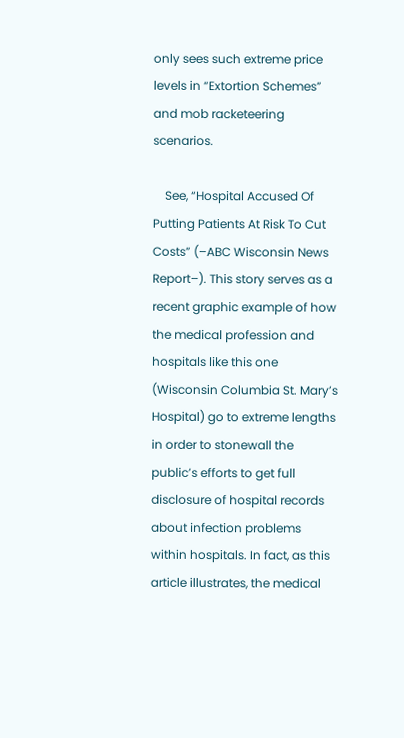only sees such extreme price levels in “Extortion Schemes” and mob racketeering scenarios.

    See, “Hospital Accused Of Putting Patients At Risk To Cut Costs” (–ABC Wisconsin News Report–). This story serves as a recent graphic example of how the medical profession and hospitals like this one (Wisconsin Columbia St. Mary’s Hospital) go to extreme lengths in order to stonewall the public’s efforts to get full disclosure of hospital records about infection problems within hospitals. In fact, as this article illustrates, the medical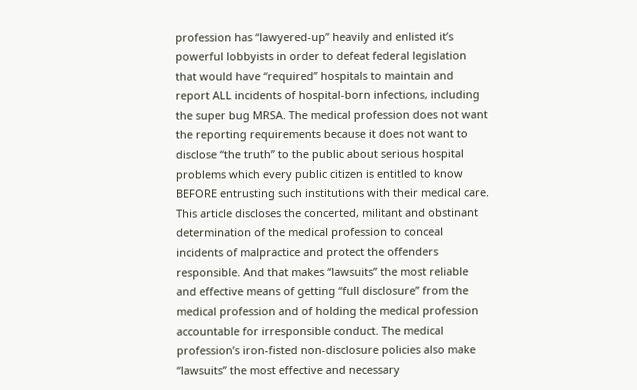profession has “lawyered-up” heavily and enlisted it’s powerful lobbyists in order to defeat federal legislation that would have “required” hospitals to maintain and report ALL incidents of hospital-born infections, including the super bug MRSA. The medical profession does not want the reporting requirements because it does not want to disclose “the truth” to the public about serious hospital problems which every public citizen is entitled to know BEFORE entrusting such institutions with their medical care. This article discloses the concerted, militant and obstinant determination of the medical profession to conceal incidents of malpractice and protect the offenders responsible. And that makes “lawsuits” the most reliable and effective means of getting “full disclosure” from the medical profession and of holding the medical profession accountable for irresponsible conduct. The medical profession’s iron-fisted non-disclosure policies also make “lawsuits” the most effective and necessary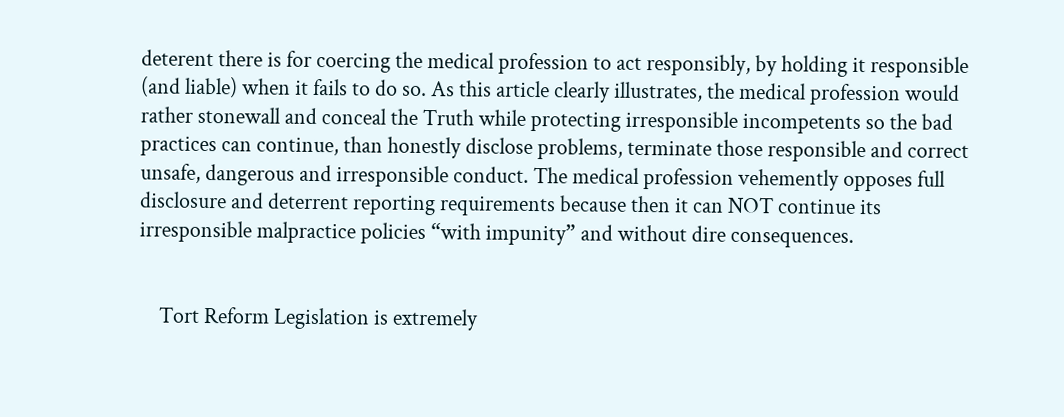deterent there is for coercing the medical profession to act responsibly, by holding it responsible (and liable) when it fails to do so. As this article clearly illustrates, the medical profession would rather stonewall and conceal the Truth while protecting irresponsible incompetents so the bad practices can continue, than honestly disclose problems, terminate those responsible and correct unsafe, dangerous and irresponsible conduct. The medical profession vehemently opposes full disclosure and deterrent reporting requirements because then it can NOT continue its irresponsible malpractice policies “with impunity” and without dire consequences.


    Tort Reform Legislation is extremely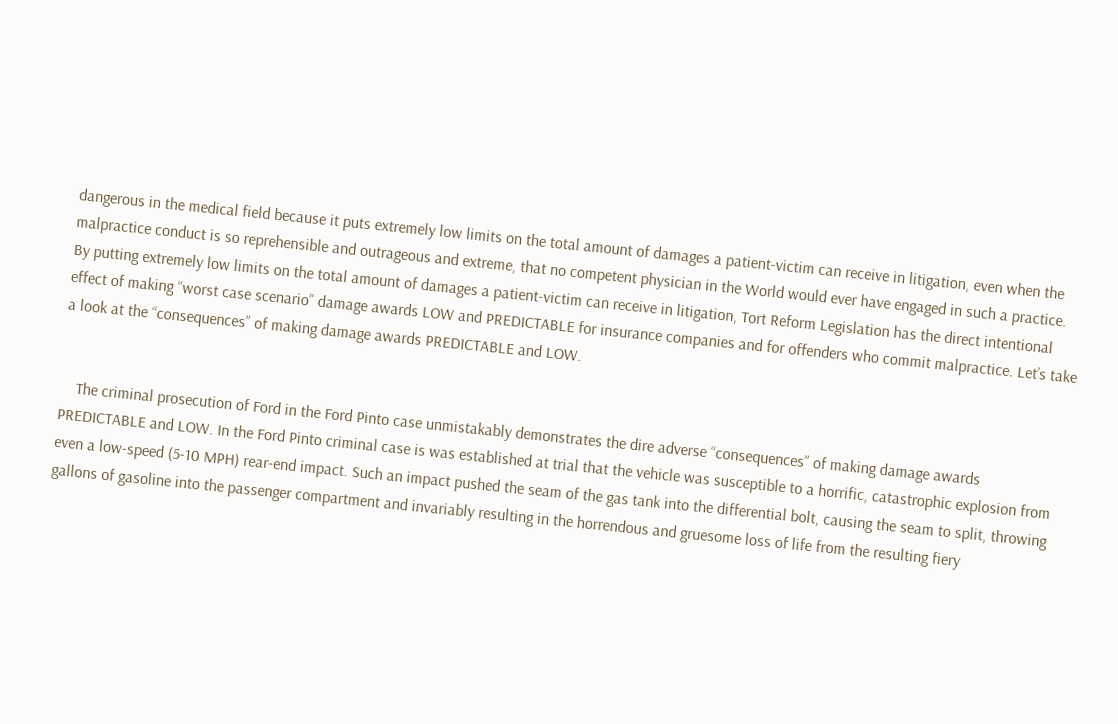dangerous in the medical field because it puts extremely low limits on the total amount of damages a patient-victim can receive in litigation, even when the malpractice conduct is so reprehensible and outrageous and extreme, that no competent physician in the World would ever have engaged in such a practice. By putting extremely low limits on the total amount of damages a patient-victim can receive in litigation, Tort Reform Legislation has the direct intentional effect of making “worst case scenario” damage awards LOW and PREDICTABLE for insurance companies and for offenders who commit malpractice. Let’s take a look at the “consequences” of making damage awards PREDICTABLE and LOW.


    The criminal prosecution of Ford in the Ford Pinto case unmistakably demonstrates the dire adverse “consequences” of making damage awards PREDICTABLE and LOW. In the Ford Pinto criminal case is was established at trial that the vehicle was susceptible to a horrific, catastrophic explosion from even a low-speed (5-10 MPH) rear-end impact. Such an impact pushed the seam of the gas tank into the differential bolt, causing the seam to split, throwing gallons of gasoline into the passenger compartment and invariably resulting in the horrendous and gruesome loss of life from the resulting fiery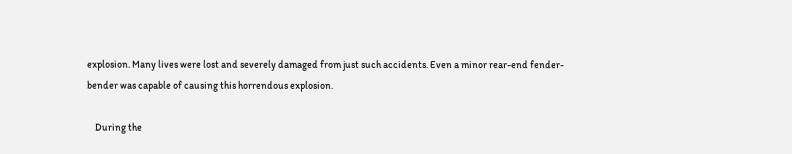explosion. Many lives were lost and severely damaged from just such accidents. Even a minor rear-end fender-bender was capable of causing this horrendous explosion.

    During the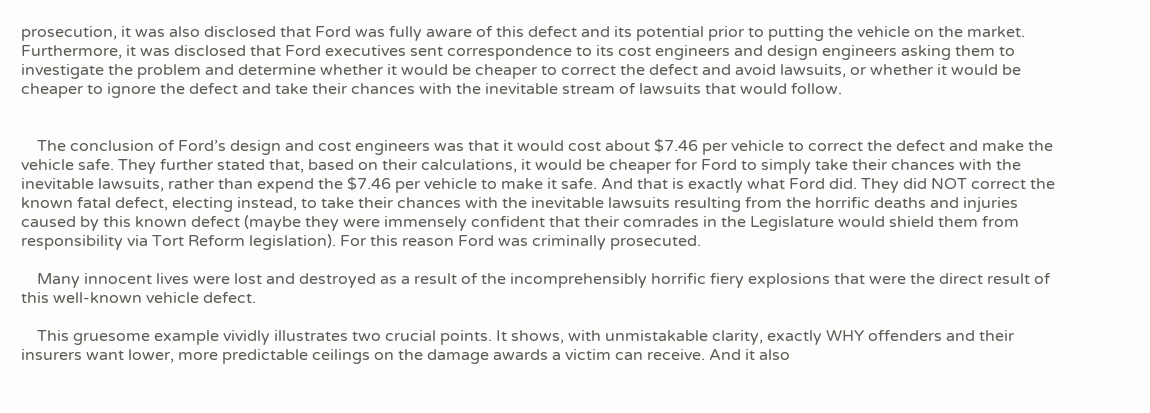prosecution, it was also disclosed that Ford was fully aware of this defect and its potential prior to putting the vehicle on the market. Furthermore, it was disclosed that Ford executives sent correspondence to its cost engineers and design engineers asking them to investigate the problem and determine whether it would be cheaper to correct the defect and avoid lawsuits, or whether it would be cheaper to ignore the defect and take their chances with the inevitable stream of lawsuits that would follow.


    The conclusion of Ford’s design and cost engineers was that it would cost about $7.46 per vehicle to correct the defect and make the vehicle safe. They further stated that, based on their calculations, it would be cheaper for Ford to simply take their chances with the inevitable lawsuits, rather than expend the $7.46 per vehicle to make it safe. And that is exactly what Ford did. They did NOT correct the known fatal defect, electing instead, to take their chances with the inevitable lawsuits resulting from the horrific deaths and injuries caused by this known defect (maybe they were immensely confident that their comrades in the Legislature would shield them from responsibility via Tort Reform legislation). For this reason Ford was criminally prosecuted.

    Many innocent lives were lost and destroyed as a result of the incomprehensibly horrific fiery explosions that were the direct result of this well-known vehicle defect.

    This gruesome example vividly illustrates two crucial points. It shows, with unmistakable clarity, exactly WHY offenders and their insurers want lower, more predictable ceilings on the damage awards a victim can receive. And it also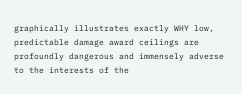graphically illustrates exactly WHY low, predictable damage award ceilings are profoundly dangerous and immensely adverse to the interests of the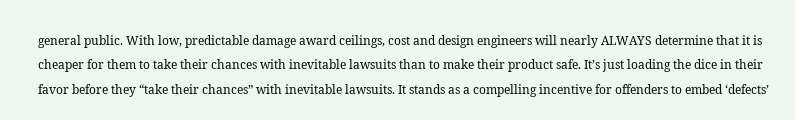general public. With low, predictable damage award ceilings, cost and design engineers will nearly ALWAYS determine that it is cheaper for them to take their chances with inevitable lawsuits than to make their product safe. It’s just loading the dice in their favor before they “take their chances” with inevitable lawsuits. It stands as a compelling incentive for offenders to embed ‘defects’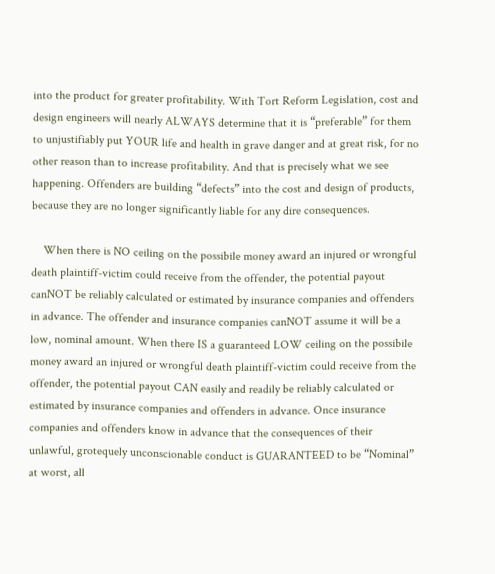into the product for greater profitability. With Tort Reform Legislation, cost and design engineers will nearly ALWAYS determine that it is “preferable” for them to unjustifiably put YOUR life and health in grave danger and at great risk, for no other reason than to increase profitability. And that is precisely what we see happening. Offenders are building “defects” into the cost and design of products, because they are no longer significantly liable for any dire consequences.

    When there is NO ceiling on the possibile money award an injured or wrongful death plaintiff-victim could receive from the offender, the potential payout canNOT be reliably calculated or estimated by insurance companies and offenders in advance. The offender and insurance companies canNOT assume it will be a low, nominal amount. When there IS a guaranteed LOW ceiling on the possibile money award an injured or wrongful death plaintiff-victim could receive from the offender, the potential payout CAN easily and readily be reliably calculated or estimated by insurance companies and offenders in advance. Once insurance companies and offenders know in advance that the consequences of their unlawful, grotequely unconscionable conduct is GUARANTEED to be “Nominal” at worst, all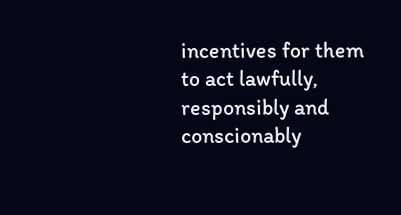incentives for them to act lawfully, responsibly and conscionably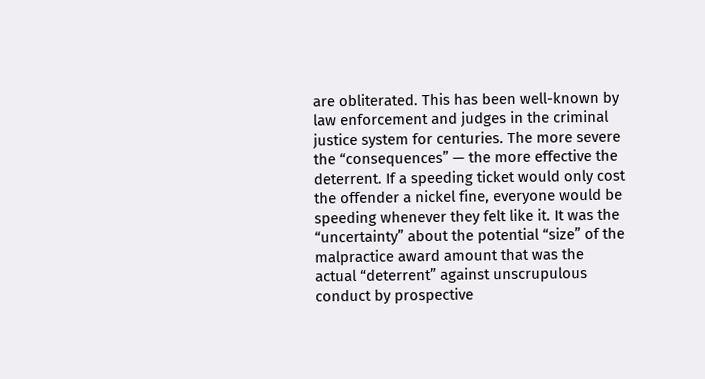are obliterated. This has been well-known by law enforcement and judges in the criminal justice system for centuries. The more severe the “consequences” — the more effective the deterrent. If a speeding ticket would only cost the offender a nickel fine, everyone would be speeding whenever they felt like it. It was the “uncertainty” about the potential “size” of the malpractice award amount that was the actual “deterrent” against unscrupulous conduct by prospective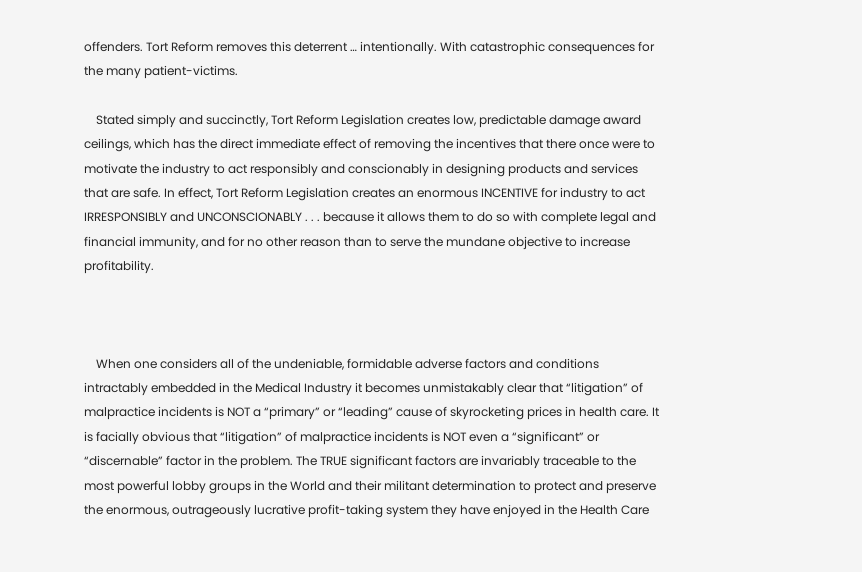offenders. Tort Reform removes this deterrent … intentionally. With catastrophic consequences for the many patient-victims.

    Stated simply and succinctly, Tort Reform Legislation creates low, predictable damage award ceilings, which has the direct immediate effect of removing the incentives that there once were to motivate the industry to act responsibly and conscionably in designing products and services that are safe. In effect, Tort Reform Legislation creates an enormous INCENTIVE for industry to act IRRESPONSIBLY and UNCONSCIONABLY . . . because it allows them to do so with complete legal and financial immunity, and for no other reason than to serve the mundane objective to increase profitability.



    When one considers all of the undeniable, formidable adverse factors and conditions intractably embedded in the Medical Industry it becomes unmistakably clear that “litigation” of malpractice incidents is NOT a “primary” or “leading” cause of skyrocketing prices in health care. It is facially obvious that “litigation” of malpractice incidents is NOT even a “significant” or “discernable” factor in the problem. The TRUE significant factors are invariably traceable to the most powerful lobby groups in the World and their militant determination to protect and preserve the enormous, outrageously lucrative profit-taking system they have enjoyed in the Health Care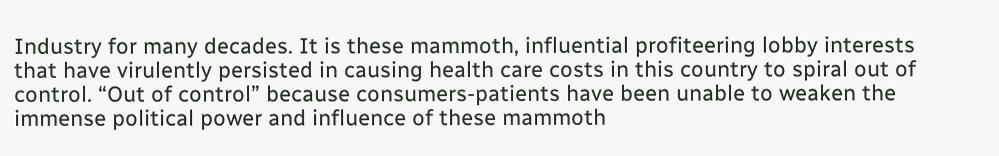Industry for many decades. It is these mammoth, influential profiteering lobby interests that have virulently persisted in causing health care costs in this country to spiral out of control. “Out of control” because consumers-patients have been unable to weaken the immense political power and influence of these mammoth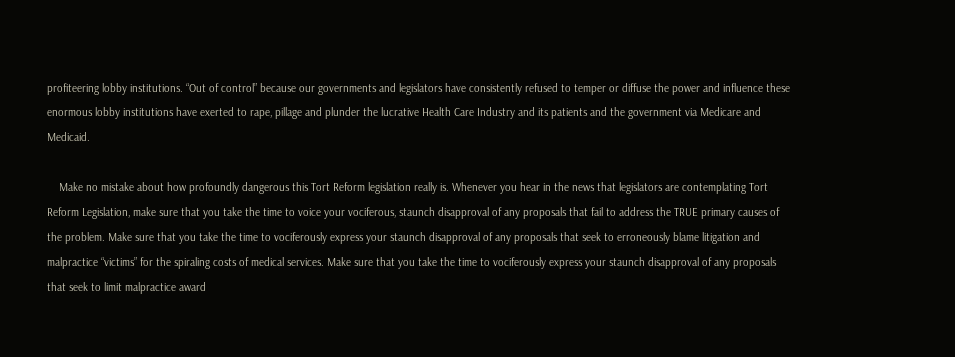profiteering lobby institutions. “Out of control” because our governments and legislators have consistently refused to temper or diffuse the power and influence these enormous lobby institutions have exerted to rape, pillage and plunder the lucrative Health Care Industry and its patients and the government via Medicare and Medicaid.

    Make no mistake about how profoundly dangerous this Tort Reform legislation really is. Whenever you hear in the news that legislators are contemplating Tort Reform Legislation, make sure that you take the time to voice your vociferous, staunch disapproval of any proposals that fail to address the TRUE primary causes of the problem. Make sure that you take the time to vociferously express your staunch disapproval of any proposals that seek to erroneously blame litigation and malpractice “victims” for the spiraling costs of medical services. Make sure that you take the time to vociferously express your staunch disapproval of any proposals that seek to limit malpractice award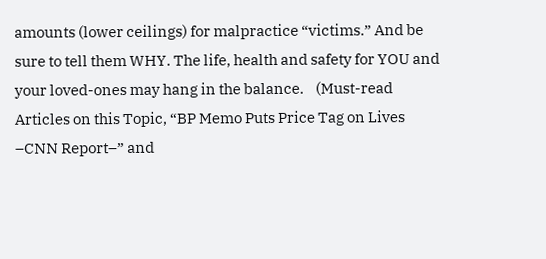amounts (lower ceilings) for malpractice “victims.” And be sure to tell them WHY. The life, health and safety for YOU and your loved-ones may hang in the balance.    (Must-read Articles on this Topic, “BP Memo Puts Price Tag on Lives –CNN Report–” and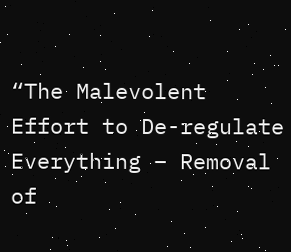“The Malevolent Effort to De-regulate Everything – Removal of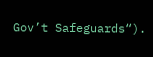Gov’t Safeguards“).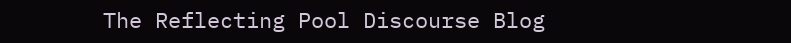The Reflecting Pool Discourse Blog